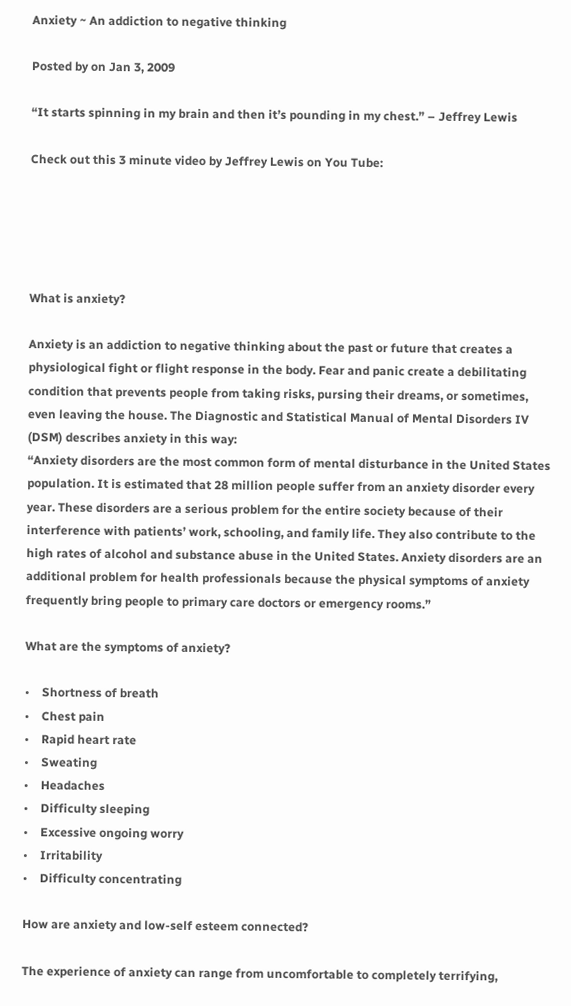Anxiety ~ An addiction to negative thinking

Posted by on Jan 3, 2009

“It starts spinning in my brain and then it’s pounding in my chest.” – Jeffrey Lewis

Check out this 3 minute video by Jeffrey Lewis on You Tube:





What is anxiety?

Anxiety is an addiction to negative thinking about the past or future that creates a physiological fight or flight response in the body. Fear and panic create a debilitating condition that prevents people from taking risks, pursing their dreams, or sometimes, even leaving the house. The Diagnostic and Statistical Manual of Mental Disorders IV (DSM) describes anxiety in this way:
“Anxiety disorders are the most common form of mental disturbance in the United States population. It is estimated that 28 million people suffer from an anxiety disorder every year. These disorders are a serious problem for the entire society because of their interference with patients’ work, schooling, and family life. They also contribute to the high rates of alcohol and substance abuse in the United States. Anxiety disorders are an additional problem for health professionals because the physical symptoms of anxiety frequently bring people to primary care doctors or emergency rooms.”

What are the symptoms of anxiety?

•    Shortness of breath
•    Chest pain
•    Rapid heart rate
•    Sweating
•    Headaches
•    Difficulty sleeping
•    Excessive ongoing worry
•    Irritability
•    Difficulty concentrating

How are anxiety and low-self esteem connected?

The experience of anxiety can range from uncomfortable to completely terrifying,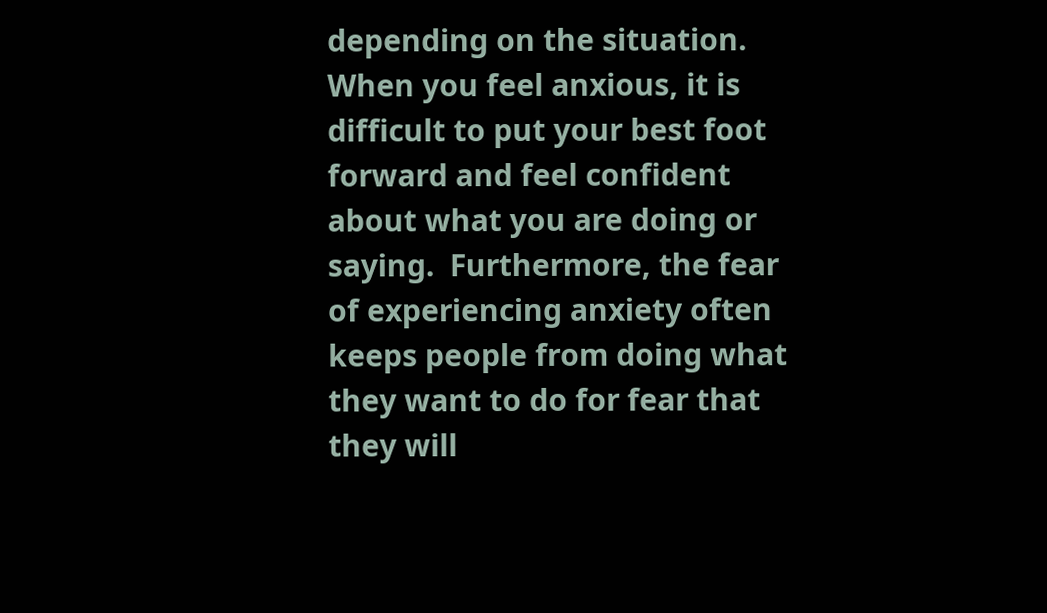depending on the situation.  When you feel anxious, it is difficult to put your best foot forward and feel confident about what you are doing or saying.  Furthermore, the fear of experiencing anxiety often keeps people from doing what they want to do for fear that they will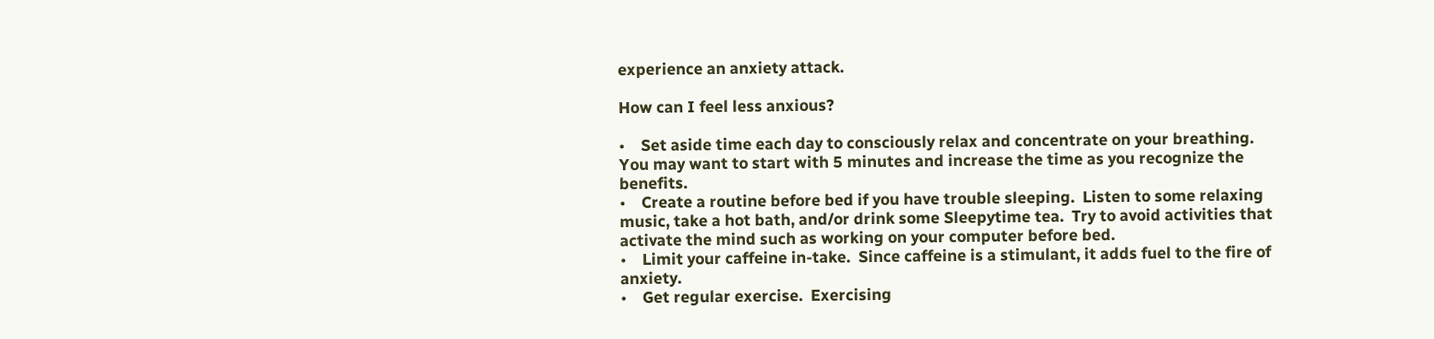experience an anxiety attack.

How can I feel less anxious?

•    Set aside time each day to consciously relax and concentrate on your breathing.  You may want to start with 5 minutes and increase the time as you recognize the benefits.
•    Create a routine before bed if you have trouble sleeping.  Listen to some relaxing music, take a hot bath, and/or drink some Sleepytime tea.  Try to avoid activities that activate the mind such as working on your computer before bed.
•    Limit your caffeine in-take.  Since caffeine is a stimulant, it adds fuel to the fire of anxiety.
•    Get regular exercise.  Exercising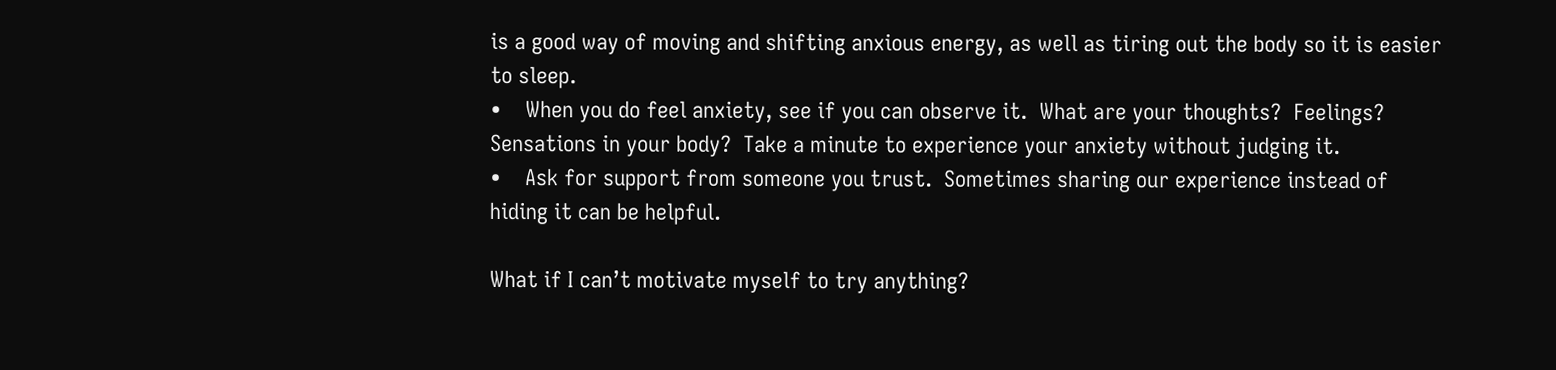is a good way of moving and shifting anxious energy, as well as tiring out the body so it is easier to sleep.
•    When you do feel anxiety, see if you can observe it.  What are your thoughts?  Feelings?  Sensations in your body?  Take a minute to experience your anxiety without judging it.
•    Ask for support from someone you trust.  Sometimes sharing our experience instead of hiding it can be helpful.

What if I can’t motivate myself to try anything?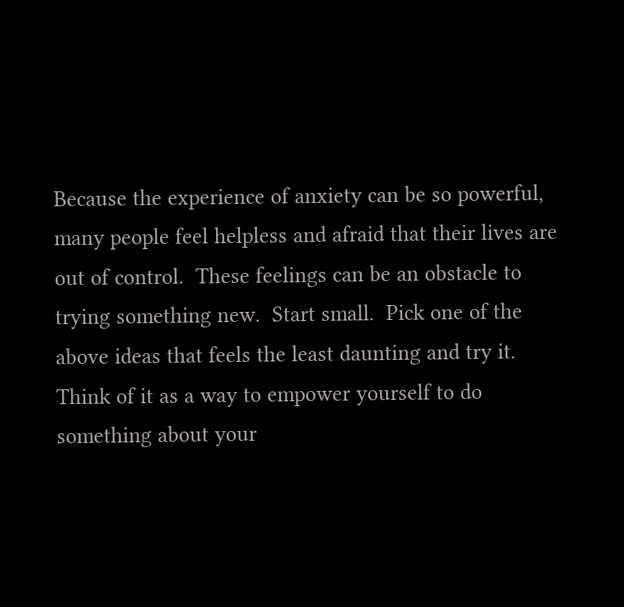Because the experience of anxiety can be so powerful, many people feel helpless and afraid that their lives are out of control.  These feelings can be an obstacle to trying something new.  Start small.  Pick one of the above ideas that feels the least daunting and try it.  Think of it as a way to empower yourself to do something about your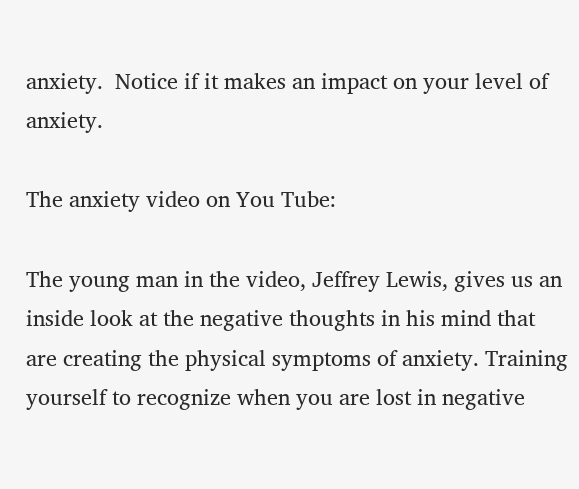anxiety.  Notice if it makes an impact on your level of anxiety.

The anxiety video on You Tube:

The young man in the video, Jeffrey Lewis, gives us an inside look at the negative thoughts in his mind that are creating the physical symptoms of anxiety. Training yourself to recognize when you are lost in negative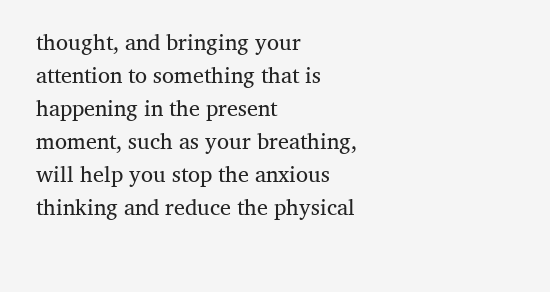thought, and bringing your attention to something that is happening in the present moment, such as your breathing, will help you stop the anxious thinking and reduce the physical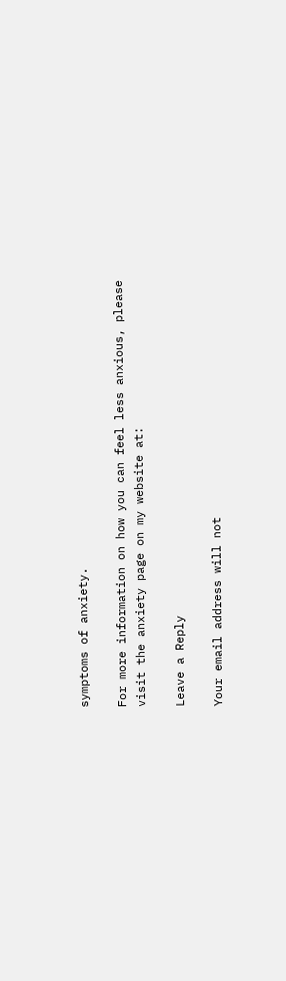symptoms of anxiety.

For more information on how you can feel less anxious, please visit the anxiety page on my website at:

Leave a Reply

Your email address will not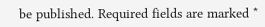be published. Required fields are marked *